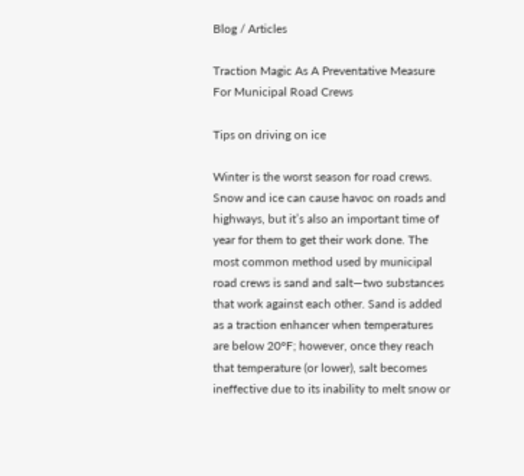Blog / Articles

Traction Magic As A Preventative Measure For Municipal Road Crews

Tips on driving on ice

Winter is the worst season for road crews. Snow and ice can cause havoc on roads and highways, but it’s also an important time of year for them to get their work done. The most common method used by municipal road crews is sand and salt—two substances that work against each other. Sand is added as a traction enhancer when temperatures are below 20°F; however, once they reach that temperature (or lower), salt becomes ineffective due to its inability to melt snow or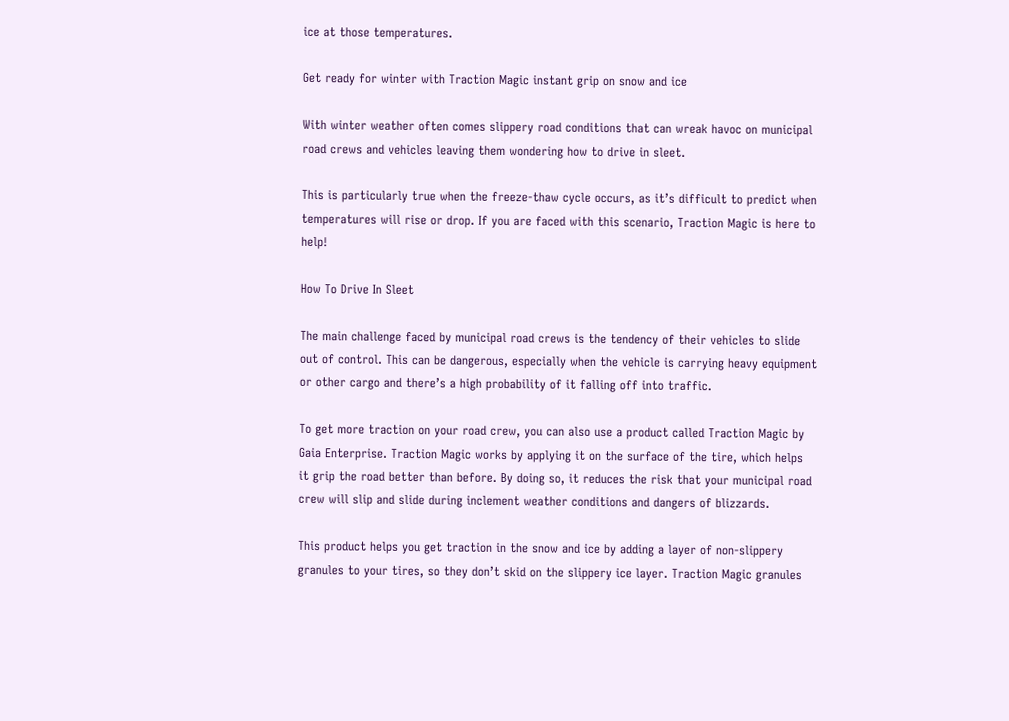ice at those temperatures.

Get ready for winter with Traction Magic instant grip on snow and ice

With winter weather often comes slippery road conditions that can wreak havoc on municipal road crews and vehicles leaving them wondering how to drive in sleet.

This is particularly true when the freeze-thaw cycle occurs, as it’s difficult to predict when temperatures will rise or drop. If you are faced with this scenario, Traction Magic is here to help!

How To Drive In Sleet

The main challenge faced by municipal road crews is the tendency of their vehicles to slide out of control. This can be dangerous, especially when the vehicle is carrying heavy equipment or other cargo and there’s a high probability of it falling off into traffic.

To get more traction on your road crew, you can also use a product called Traction Magic by Gaia Enterprise. Traction Magic works by applying it on the surface of the tire, which helps it grip the road better than before. By doing so, it reduces the risk that your municipal road crew will slip and slide during inclement weather conditions and dangers of blizzards.

This product helps you get traction in the snow and ice by adding a layer of non-slippery granules to your tires, so they don’t skid on the slippery ice layer. Traction Magic granules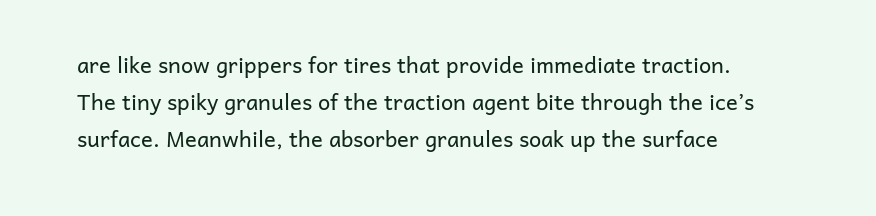are like snow grippers for tires that provide immediate traction. The tiny spiky granules of the traction agent bite through the ice’s surface. Meanwhile, the absorber granules soak up the surface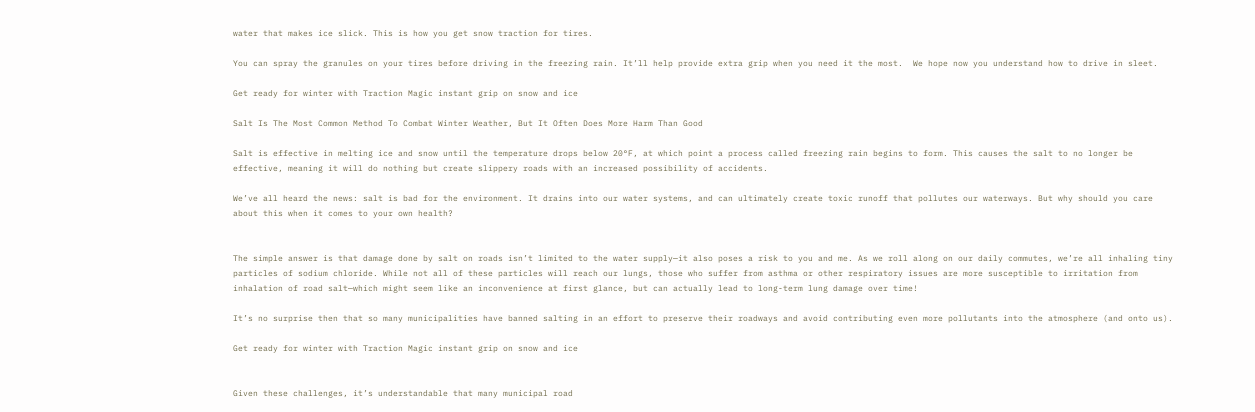water that makes ice slick. This is how you get snow traction for tires.

You can spray the granules on your tires before driving in the freezing rain. It’ll help provide extra grip when you need it the most.  We hope now you understand how to drive in sleet.

Get ready for winter with Traction Magic instant grip on snow and ice

Salt Is The Most Common Method To Combat Winter Weather, But It Often Does More Harm Than Good

Salt is effective in melting ice and snow until the temperature drops below 20°F, at which point a process called freezing rain begins to form. This causes the salt to no longer be effective, meaning it will do nothing but create slippery roads with an increased possibility of accidents.

We’ve all heard the news: salt is bad for the environment. It drains into our water systems, and can ultimately create toxic runoff that pollutes our waterways. But why should you care about this when it comes to your own health?


The simple answer is that damage done by salt on roads isn’t limited to the water supply—it also poses a risk to you and me. As we roll along on our daily commutes, we’re all inhaling tiny particles of sodium chloride. While not all of these particles will reach our lungs, those who suffer from asthma or other respiratory issues are more susceptible to irritation from inhalation of road salt—which might seem like an inconvenience at first glance, but can actually lead to long-term lung damage over time!

It’s no surprise then that so many municipalities have banned salting in an effort to preserve their roadways and avoid contributing even more pollutants into the atmosphere (and onto us).

Get ready for winter with Traction Magic instant grip on snow and ice


Given these challenges, it’s understandable that many municipal road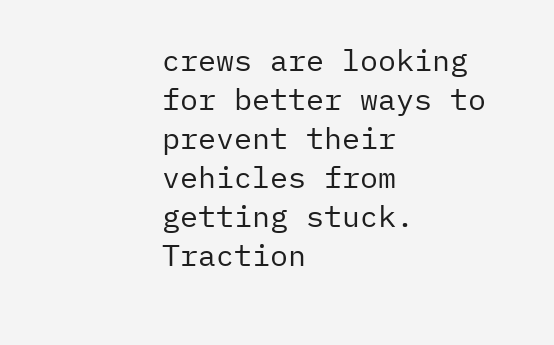crews are looking for better ways to prevent their vehicles from getting stuck. Traction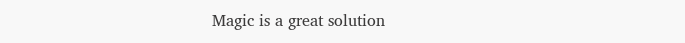Magic is a great solution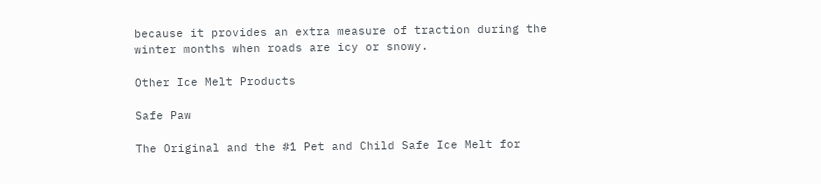because it provides an extra measure of traction during the winter months when roads are icy or snowy.

Other Ice Melt Products

Safe Paw

The Original and the #1 Pet and Child Safe Ice Melt for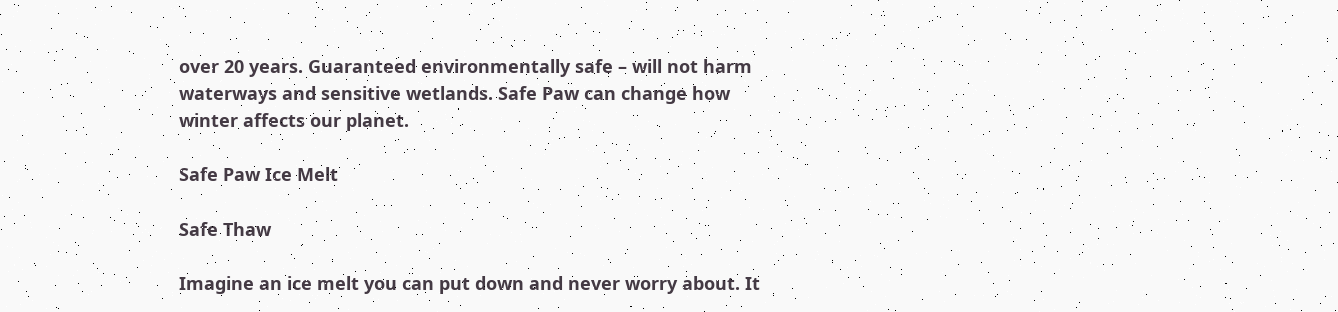over 20 years. Guaranteed environmentally safe – will not harm waterways and sensitive wetlands. Safe Paw can change how winter affects our planet.

Safe Paw Ice Melt

Safe Thaw

Imagine an ice melt you can put down and never worry about. It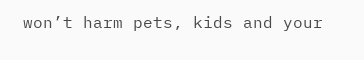won’t harm pets, kids and your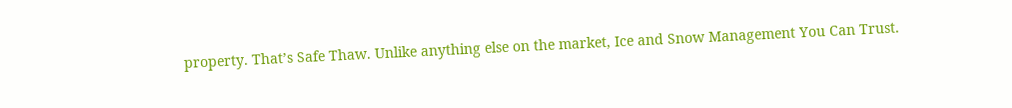property. That’s Safe Thaw. Unlike anything else on the market, Ice and Snow Management You Can Trust.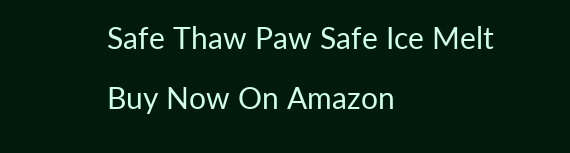Safe Thaw Paw Safe Ice Melt
Buy Now On Amazon